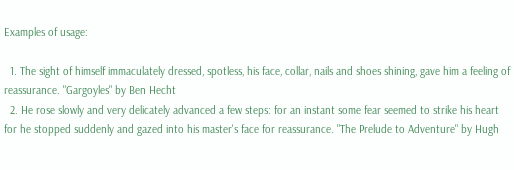Examples of usage:

  1. The sight of himself immaculately dressed, spotless, his face, collar, nails and shoes shining, gave him a feeling of reassurance. "Gargoyles" by Ben Hecht
  2. He rose slowly and very delicately advanced a few steps: for an instant some fear seemed to strike his heart for he stopped suddenly and gazed into his master's face for reassurance. "The Prelude to Adventure" by Hugh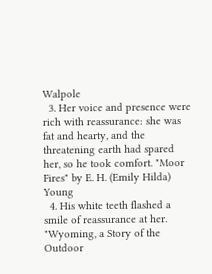Walpole
  3. Her voice and presence were rich with reassurance: she was fat and hearty, and the threatening earth had spared her, so he took comfort. "Moor Fires" by E. H. (Emily Hilda) Young
  4. His white teeth flashed a smile of reassurance at her. "Wyoming, a Story of the Outdoor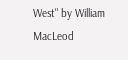West" by William MacLeod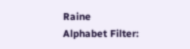Raine
Alphabet Filter: